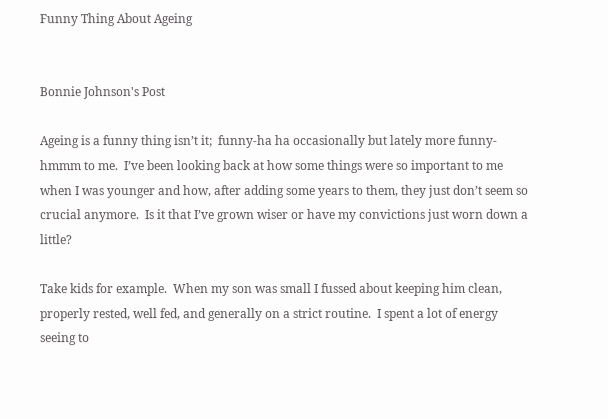Funny Thing About Ageing


Bonnie Johnson's Post

Ageing is a funny thing isn’t it;  funny-ha ha occasionally but lately more funny-hmmm to me.  I’ve been looking back at how some things were so important to me when I was younger and how, after adding some years to them, they just don’t seem so crucial anymore.  Is it that I’ve grown wiser or have my convictions just worn down a little?

Take kids for example.  When my son was small I fussed about keeping him clean, properly rested, well fed, and generally on a strict routine.  I spent a lot of energy seeing to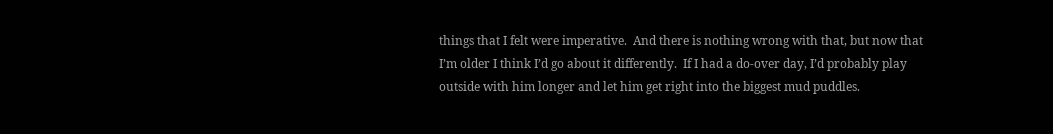things that I felt were imperative.  And there is nothing wrong with that, but now that I’m older I think I’d go about it differently.  If I had a do-over day, I’d probably play outside with him longer and let him get right into the biggest mud puddles.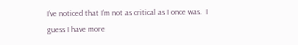I’ve noticed that I’m not as critical as I once was.  I guess I have more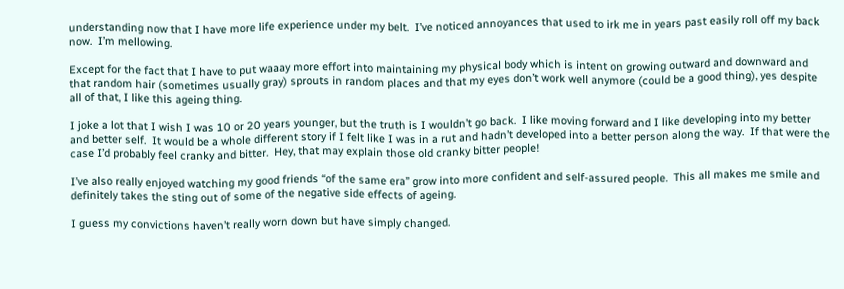understanding now that I have more life experience under my belt.  I’ve noticed annoyances that used to irk me in years past easily roll off my back now.  I’m mellowing.

Except for the fact that I have to put waaay more effort into maintaining my physical body which is intent on growing outward and downward and that random hair (sometimes usually gray) sprouts in random places and that my eyes don’t work well anymore (could be a good thing), yes despite all of that, I like this ageing thing.

I joke a lot that I wish I was 10 or 20 years younger, but the truth is I wouldn’t go back.  I like moving forward and I like developing into my better and better self.  It would be a whole different story if I felt like I was in a rut and hadn’t developed into a better person along the way.  If that were the case I’d probably feel cranky and bitter.  Hey, that may explain those old cranky bitter people!

I’ve also really enjoyed watching my good friends “of the same era” grow into more confident and self-assured people.  This all makes me smile and definitely takes the sting out of some of the negative side effects of ageing.

I guess my convictions haven’t really worn down but have simply changed.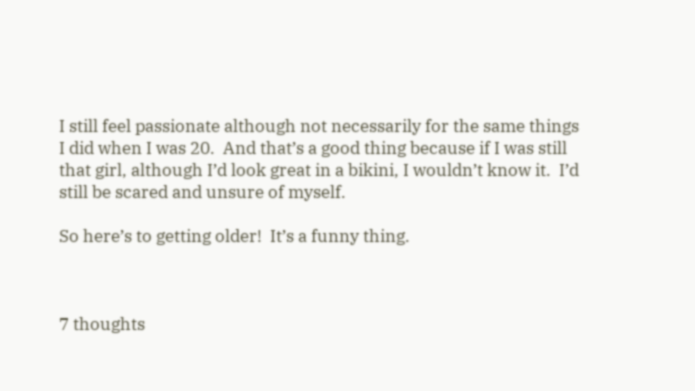I still feel passionate although not necessarily for the same things I did when I was 20.  And that’s a good thing because if I was still that girl, although I’d look great in a bikini, I wouldn’t know it.  I’d still be scared and unsure of myself.

So here’s to getting older!  It’s a funny thing.



7 thoughts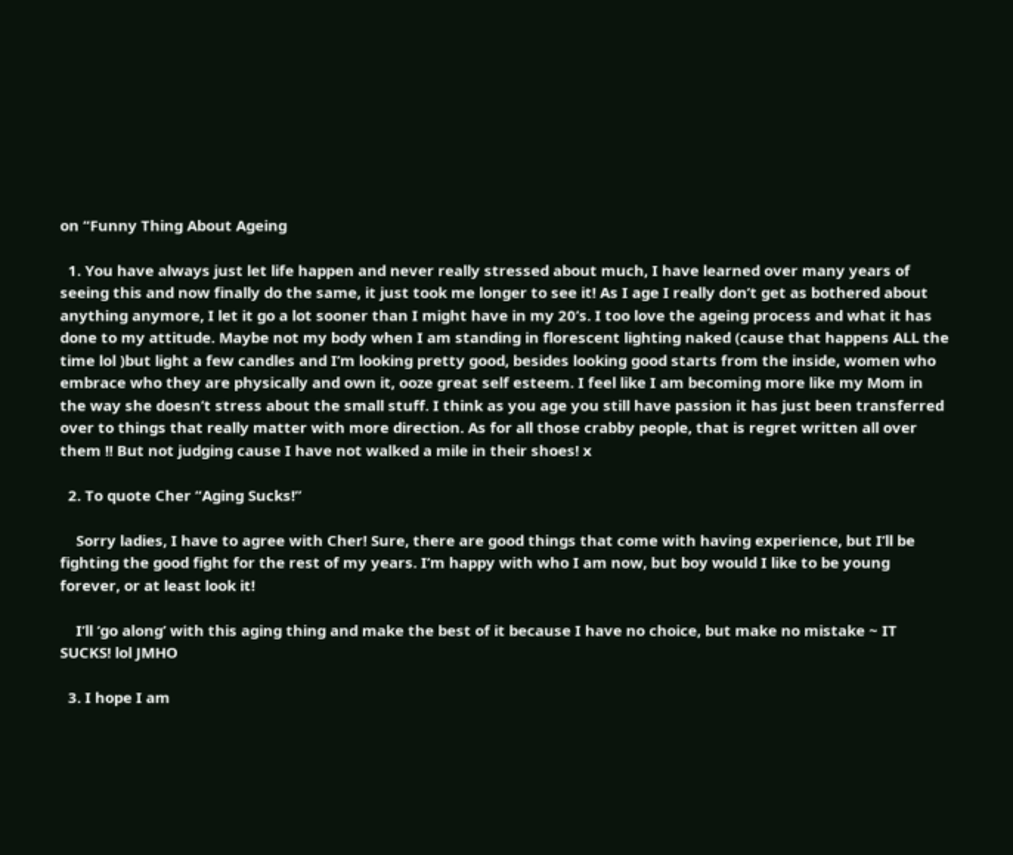on “Funny Thing About Ageing

  1. You have always just let life happen and never really stressed about much, I have learned over many years of seeing this and now finally do the same, it just took me longer to see it! As I age I really don’t get as bothered about anything anymore, I let it go a lot sooner than I might have in my 20’s. I too love the ageing process and what it has done to my attitude. Maybe not my body when I am standing in florescent lighting naked (cause that happens ALL the time lol )but light a few candles and I’m looking pretty good, besides looking good starts from the inside, women who embrace who they are physically and own it, ooze great self esteem. I feel like I am becoming more like my Mom in the way she doesn’t stress about the small stuff. I think as you age you still have passion it has just been transferred over to things that really matter with more direction. As for all those crabby people, that is regret written all over them !! But not judging cause I have not walked a mile in their shoes! x

  2. To quote Cher “Aging Sucks!”

    Sorry ladies, I have to agree with Cher! Sure, there are good things that come with having experience, but I’ll be fighting the good fight for the rest of my years. I’m happy with who I am now, but boy would I like to be young forever, or at least look it!

    I’ll ‘go along’ with this aging thing and make the best of it because I have no choice, but make no mistake ~ IT SUCKS! lol JMHO

  3. I hope I am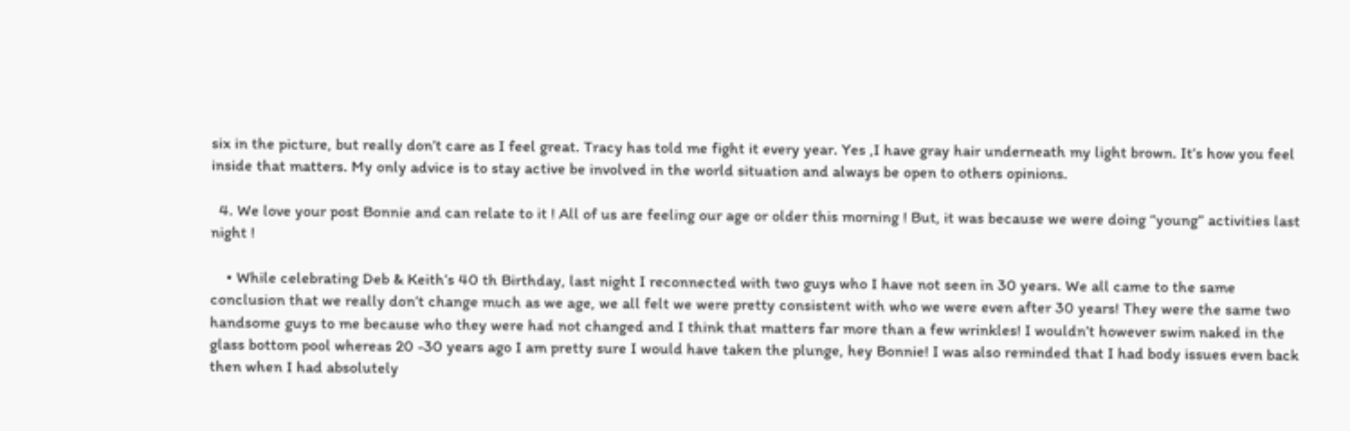six in the picture, but really don’t care as I feel great. Tracy has told me fight it every year. Yes ,I have gray hair underneath my light brown. It’s how you feel inside that matters. My only advice is to stay active be involved in the world situation and always be open to others opinions.

  4. We love your post Bonnie and can relate to it ! All of us are feeling our age or older this morning ! But, it was because we were doing “young” activities last night !

    • While celebrating Deb & Keith’s 40 th Birthday, last night I reconnected with two guys who I have not seen in 30 years. We all came to the same conclusion that we really don’t change much as we age, we all felt we were pretty consistent with who we were even after 30 years! They were the same two handsome guys to me because who they were had not changed and I think that matters far more than a few wrinkles! I wouldn’t however swim naked in the glass bottom pool whereas 20 -30 years ago I am pretty sure I would have taken the plunge, hey Bonnie! I was also reminded that I had body issues even back then when I had absolutely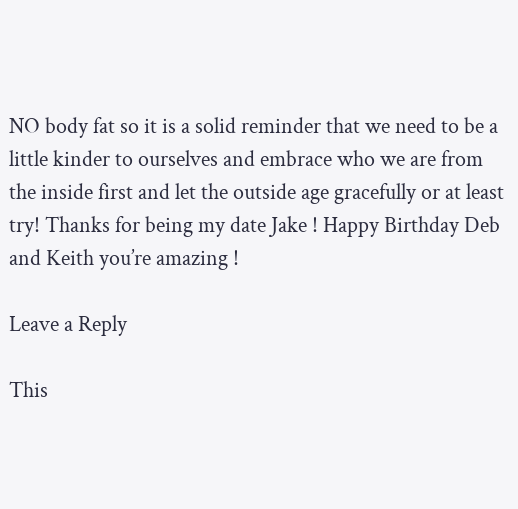NO body fat so it is a solid reminder that we need to be a little kinder to ourselves and embrace who we are from the inside first and let the outside age gracefully or at least try! Thanks for being my date Jake ! Happy Birthday Deb and Keith you’re amazing !

Leave a Reply

This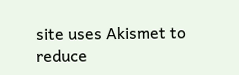site uses Akismet to reduce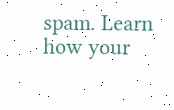spam. Learn how your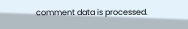comment data is processed.